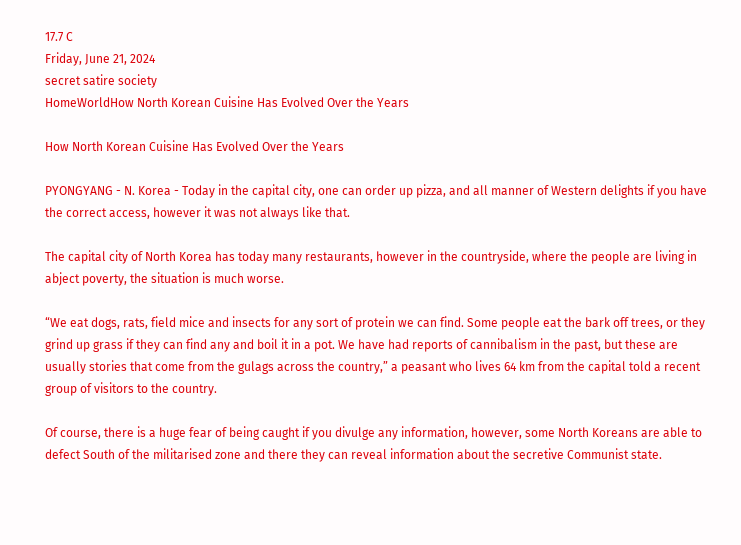17.7 C
Friday, June 21, 2024
secret satire society
HomeWorldHow North Korean Cuisine Has Evolved Over the Years

How North Korean Cuisine Has Evolved Over the Years

PYONGYANG - N. Korea - Today in the capital city, one can order up pizza, and all manner of Western delights if you have the correct access, however it was not always like that.

The capital city of North Korea has today many restaurants, however in the countryside, where the people are living in abject poverty, the situation is much worse.

“We eat dogs, rats, field mice and insects for any sort of protein we can find. Some people eat the bark off trees, or they grind up grass if they can find any and boil it in a pot. We have had reports of cannibalism in the past, but these are usually stories that come from the gulags across the country,” a peasant who lives 64 km from the capital told a recent group of visitors to the country.

Of course, there is a huge fear of being caught if you divulge any information, however, some North Koreans are able to defect South of the militarised zone and there they can reveal information about the secretive Communist state.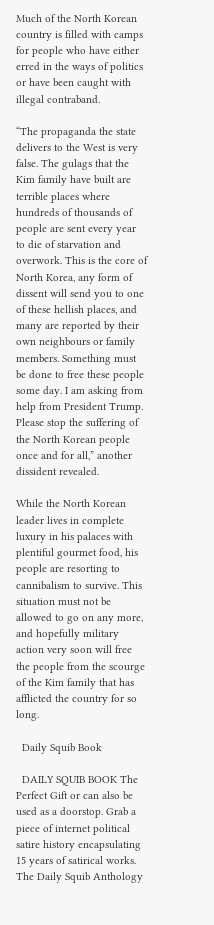Much of the North Korean country is filled with camps for people who have either erred in the ways of politics or have been caught with illegal contraband.

“The propaganda the state delivers to the West is very false. The gulags that the Kim family have built are terrible places where hundreds of thousands of people are sent every year to die of starvation and overwork. This is the core of North Korea, any form of dissent will send you to one of these hellish places, and many are reported by their own neighbours or family members. Something must be done to free these people some day. I am asking from help from President Trump. Please stop the suffering of the North Korean people once and for all,” another dissident revealed.

While the North Korean leader lives in complete luxury in his palaces with plentiful gourmet food, his people are resorting to cannibalism to survive. This situation must not be allowed to go on any more, and hopefully military action very soon will free the people from the scourge of the Kim family that has afflicted the country for so long.

  Daily Squib Book

  DAILY SQUIB BOOK The Perfect Gift or can also be used as a doorstop. Grab a piece of internet political satire history encapsulating 15 years of satirical works. The Daily Squib Anthology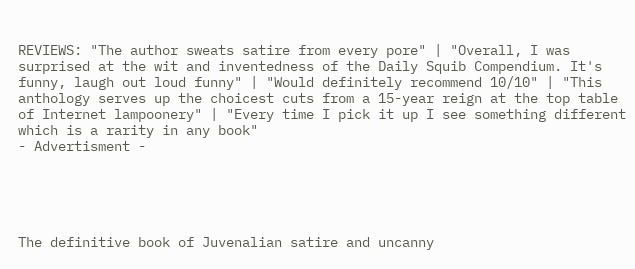REVIEWS: "The author sweats satire from every pore" | "Overall, I was surprised at the wit and inventedness of the Daily Squib Compendium. It's funny, laugh out loud funny" | "Would definitely recommend 10/10" | "This anthology serves up the choicest cuts from a 15-year reign at the top table of Internet lampoonery" | "Every time I pick it up I see something different which is a rarity in any book"
- Advertisment -





The definitive book of Juvenalian satire and uncanny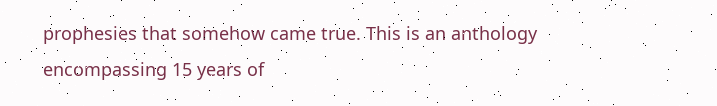prophesies that somehow came true. This is an anthology encompassing 15 years of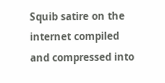Squib satire on the internet compiled and compressed into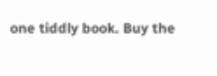one tiddly book. Buy the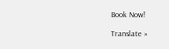Book Now!

Translate »